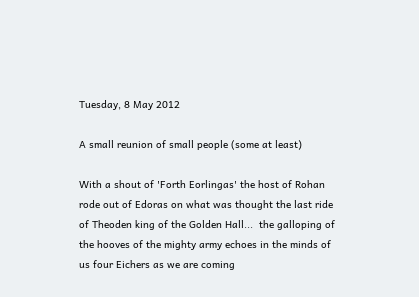Tuesday, 8 May 2012

A small reunion of small people (some at least)

With a shout of 'Forth Eorlingas' the host of Rohan rode out of Edoras on what was thought the last ride of Theoden king of the Golden Hall...  the galloping of the hooves of the mighty army echoes in the minds of us four Eichers as we are coming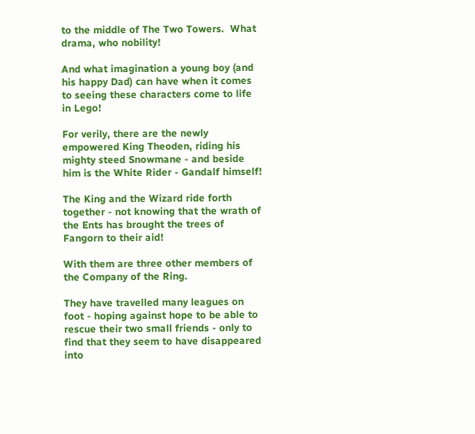to the middle of The Two Towers.  What drama, who nobility!

And what imagination a young boy (and his happy Dad) can have when it comes to seeing these characters come to life in Lego!

For verily, there are the newly empowered King Theoden, riding his mighty steed Snowmane - and beside him is the White Rider - Gandalf himself!

The King and the Wizard ride forth together - not knowing that the wrath of the Ents has brought the trees of Fangorn to their aid!

With them are three other members of the Company of the Ring.

They have travelled many leagues on foot - hoping against hope to be able to rescue their two small friends - only to find that they seem to have disappeared into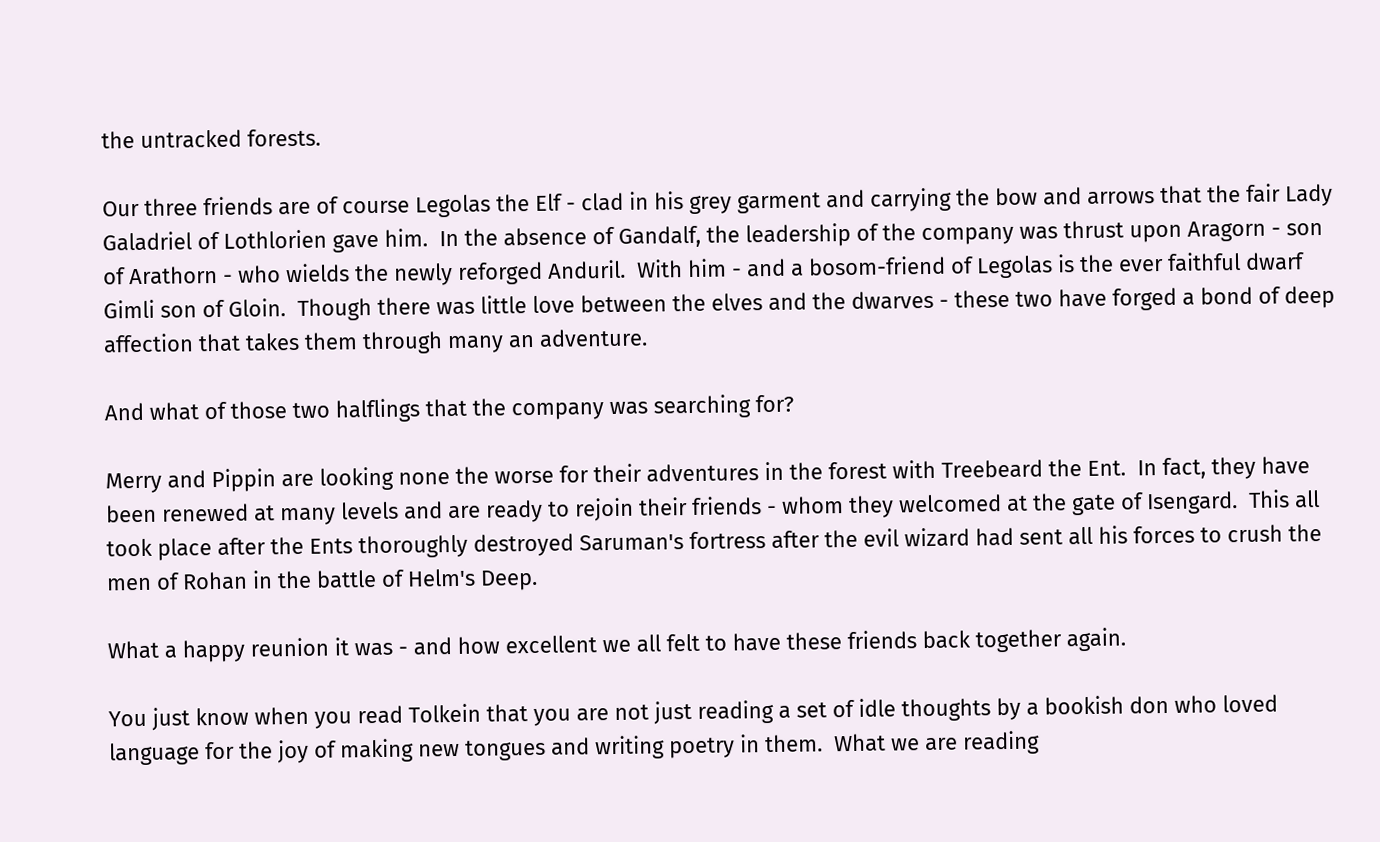the untracked forests.

Our three friends are of course Legolas the Elf - clad in his grey garment and carrying the bow and arrows that the fair Lady Galadriel of Lothlorien gave him.  In the absence of Gandalf, the leadership of the company was thrust upon Aragorn - son of Arathorn - who wields the newly reforged Anduril.  With him - and a bosom-friend of Legolas is the ever faithful dwarf Gimli son of Gloin.  Though there was little love between the elves and the dwarves - these two have forged a bond of deep affection that takes them through many an adventure.

And what of those two halflings that the company was searching for?

Merry and Pippin are looking none the worse for their adventures in the forest with Treebeard the Ent.  In fact, they have been renewed at many levels and are ready to rejoin their friends - whom they welcomed at the gate of Isengard.  This all took place after the Ents thoroughly destroyed Saruman's fortress after the evil wizard had sent all his forces to crush the men of Rohan in the battle of Helm's Deep.

What a happy reunion it was - and how excellent we all felt to have these friends back together again.

You just know when you read Tolkein that you are not just reading a set of idle thoughts by a bookish don who loved language for the joy of making new tongues and writing poetry in them.  What we are reading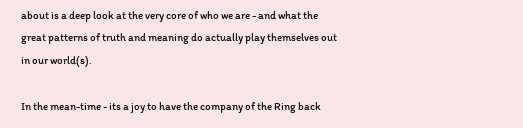about is a deep look at the very core of who we are - and what the great patterns of truth and meaning do actually play themselves out in our world(s).

In the mean-time - its a joy to have the company of the Ring back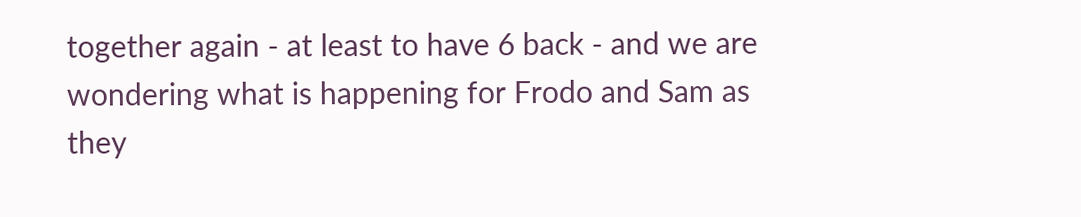together again - at least to have 6 back - and we are wondering what is happening for Frodo and Sam as they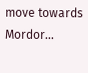move towards Mordor...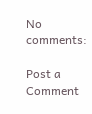No comments:

Post a Comment